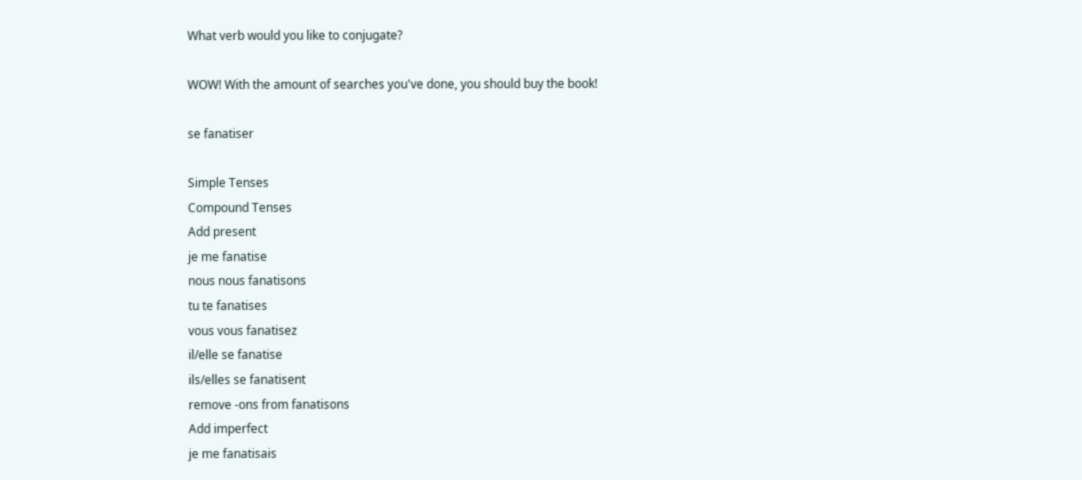What verb would you like to conjugate?

WOW! With the amount of searches you've done, you should buy the book!

se fanatiser

Simple Tenses
Compound Tenses
Add present
je me fanatise
nous nous fanatisons
tu te fanatises
vous vous fanatisez
il/elle se fanatise
ils/elles se fanatisent
remove -ons from fanatisons
Add imperfect
je me fanatisais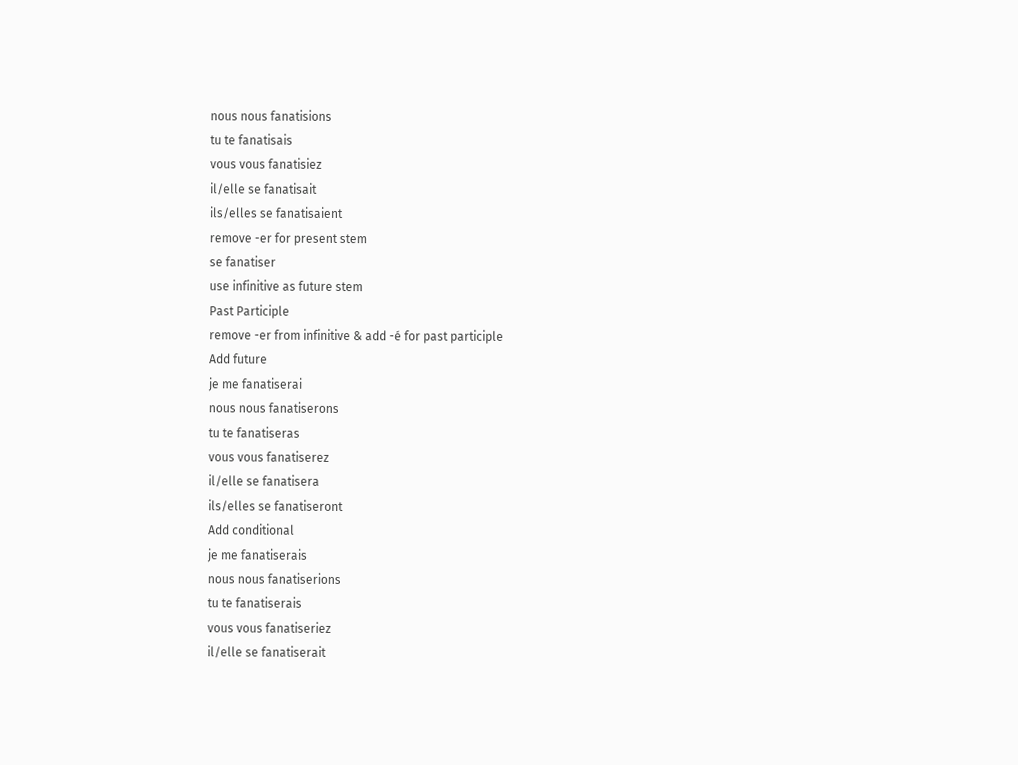nous nous fanatisions
tu te fanatisais
vous vous fanatisiez
il/elle se fanatisait
ils/elles se fanatisaient
remove -er for present stem
se fanatiser
use infinitive as future stem
Past Participle
remove -er from infinitive & add -é for past participle
Add future
je me fanatiserai
nous nous fanatiserons
tu te fanatiseras
vous vous fanatiserez
il/elle se fanatisera
ils/elles se fanatiseront
Add conditional
je me fanatiserais
nous nous fanatiserions
tu te fanatiserais
vous vous fanatiseriez
il/elle se fanatiserait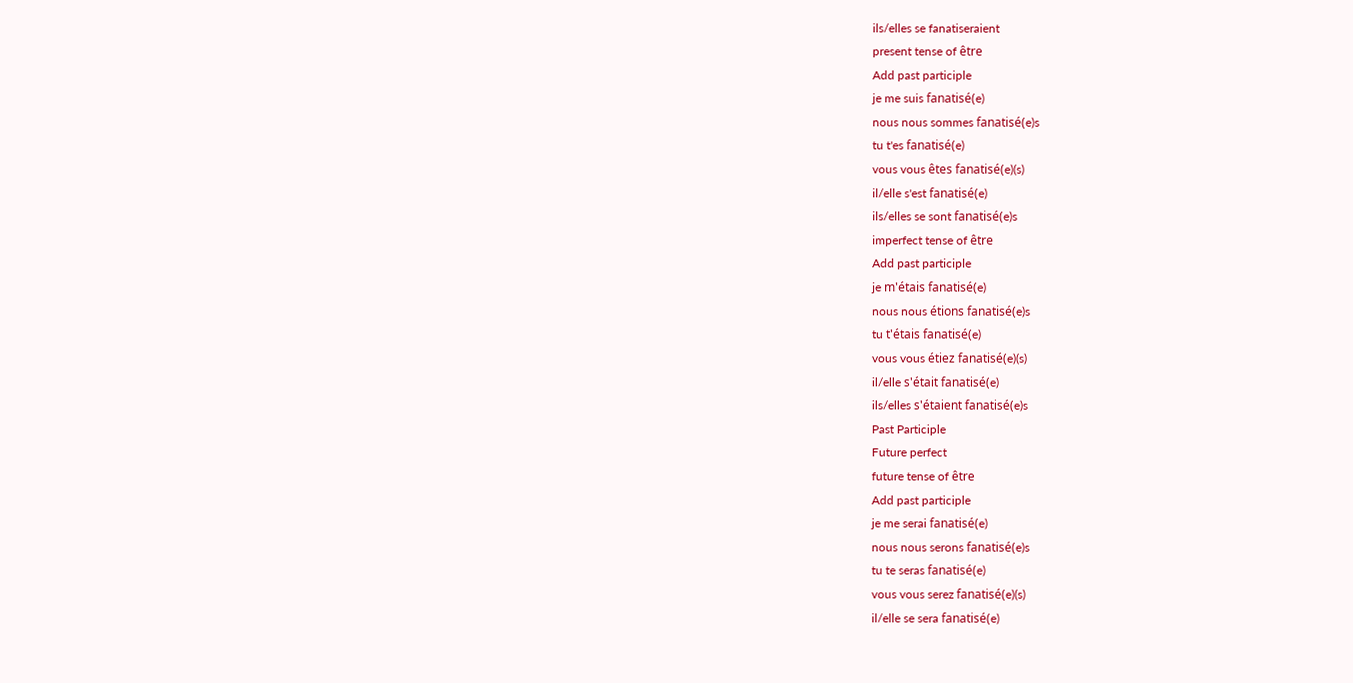ils/elles se fanatiseraient
present tense of être
Add past participle
je me suis fanatisé(e)
nous nous sommes fanatisé(e)s
tu t'es fanatisé(e)
vous vous êtes fanatisé(e)(s)
il/elle s'est fanatisé(e)
ils/elles se sont fanatisé(e)s
imperfect tense of être
Add past participle
je m'étais fanatisé(e)
nous nous étions fanatisé(e)s
tu t'étais fanatisé(e)
vous vous étiez fanatisé(e)(s)
il/elle s'était fanatisé(e)
ils/elles s'étaient fanatisé(e)s
Past Participle
Future perfect
future tense of être
Add past participle
je me serai fanatisé(e)
nous nous serons fanatisé(e)s
tu te seras fanatisé(e)
vous vous serez fanatisé(e)(s)
il/elle se sera fanatisé(e)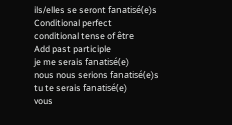ils/elles se seront fanatisé(e)s
Conditional perfect
conditional tense of être
Add past participle
je me serais fanatisé(e)
nous nous serions fanatisé(e)s
tu te serais fanatisé(e)
vous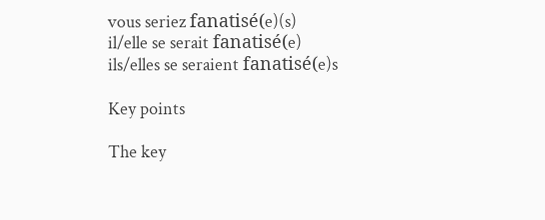vous seriez fanatisé(e)(s)
il/elle se serait fanatisé(e)
ils/elles se seraient fanatisé(e)s

Key points

The key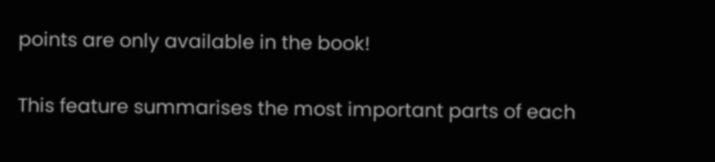points are only available in the book!

This feature summarises the most important parts of each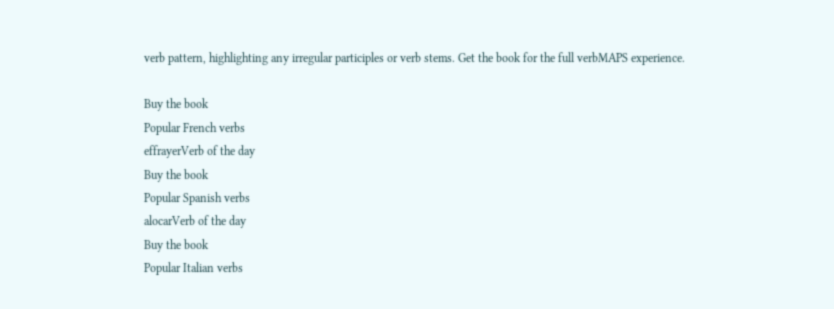verb pattern, highlighting any irregular participles or verb stems. Get the book for the full verbMAPS experience.

Buy the book
Popular French verbs
effrayerVerb of the day
Buy the book
Popular Spanish verbs
alocarVerb of the day
Buy the book
Popular Italian verbs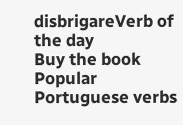disbrigareVerb of the day
Buy the book
Popular Portuguese verbs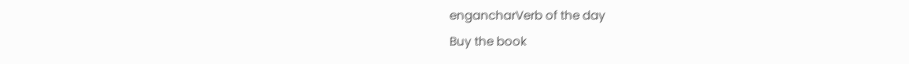engancharVerb of the day
Buy the book